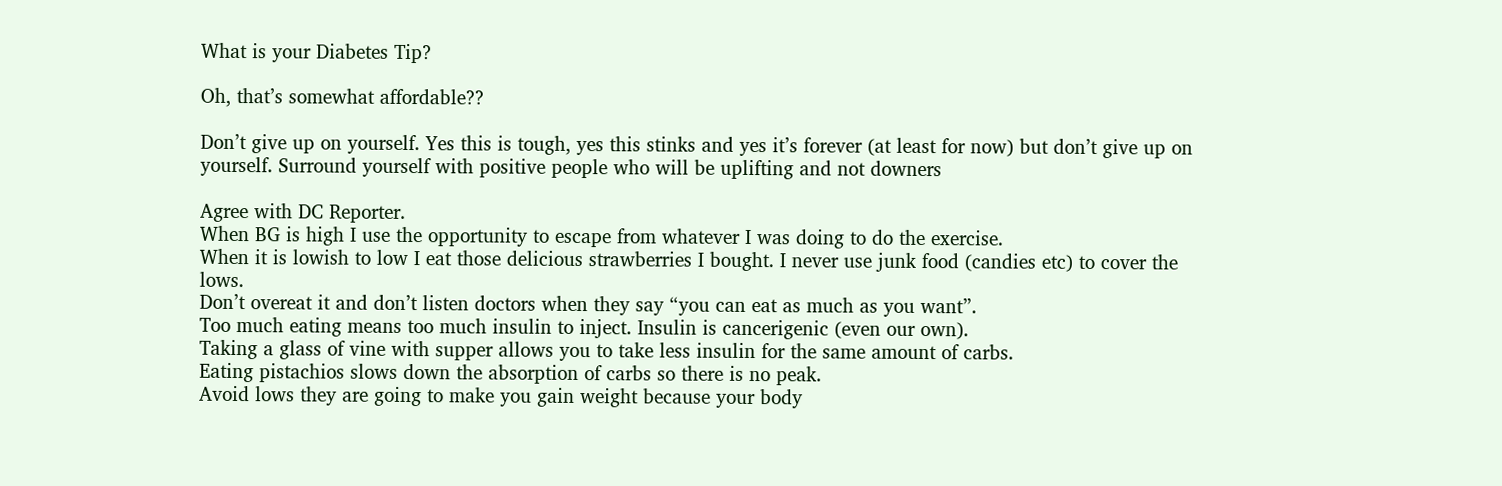What is your Diabetes Tip?

Oh, that’s somewhat affordable??

Don’t give up on yourself. Yes this is tough, yes this stinks and yes it’s forever (at least for now) but don’t give up on yourself. Surround yourself with positive people who will be uplifting and not downers

Agree with DC Reporter.
When BG is high I use the opportunity to escape from whatever I was doing to do the exercise.
When it is lowish to low I eat those delicious strawberries I bought. I never use junk food (candies etc) to cover the lows.
Don’t overeat it and don’t listen doctors when they say “you can eat as much as you want”.
Too much eating means too much insulin to inject. Insulin is cancerigenic (even our own).
Taking a glass of vine with supper allows you to take less insulin for the same amount of carbs.
Eating pistachios slows down the absorption of carbs so there is no peak.
Avoid lows they are going to make you gain weight because your body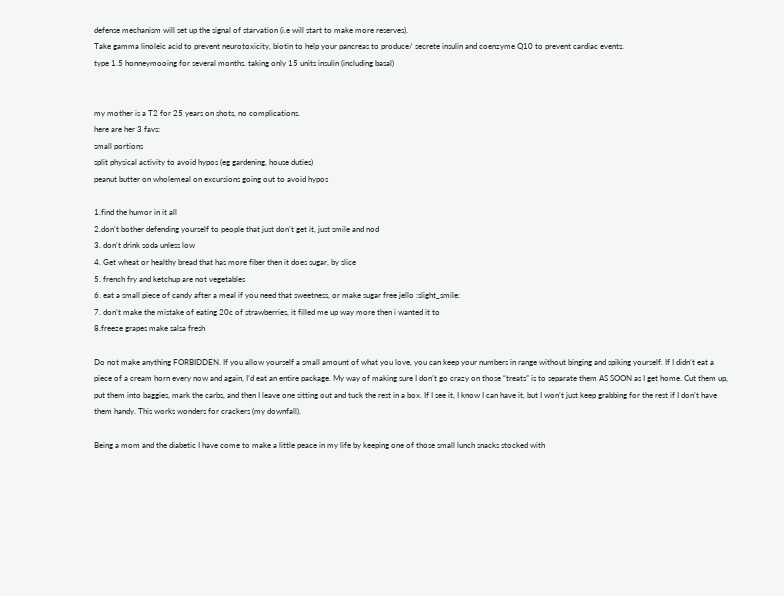defense mechanism will set up the signal of starvation (i.e will start to make more reserves).
Take gamma linoleic acid to prevent neurotoxicity, biotin to help your pancreas to produce/ secrete insulin and coenzyme Q10 to prevent cardiac events.
type 1.5 honneymooing for several months. taking only 15 units insulin (including basal)


my mother is a T2 for 25 years on shots, no complications.
here are her 3 favs:
small portions
split physical activity to avoid hypos (eg gardening, house duties)
peanut butter on wholemeal on excursions going out to avoid hypos

1.find the humor in it all
2.don’t bother defending yourself to people that just don’t get it, just smile and nod
3. don’t drink soda unless low
4. Get wheat or healthy bread that has more fiber then it does sugar, by slice
5. french fry and ketchup are not vegetables
6. eat a small piece of candy after a meal if you need that sweetness, or make sugar free jello :slight_smile:
7. don’t make the mistake of eating 20c of strawberries, it filled me up way more then i wanted it to
8.freeze grapes make salsa fresh

Do not make anything FORBIDDEN. If you allow yourself a small amount of what you love, you can keep your numbers in range without binging and spiking yourself. If I didn’t eat a piece of a cream horn every now and again, I’d eat an entire package. My way of making sure I don’t go crazy on those “treats” is to separate them AS SOON as I get home. Cut them up, put them into baggies, mark the carbs, and then I leave one sitting out and tuck the rest in a box. If I see it, I know I can have it, but I won’t just keep grabbing for the rest if I don’t have them handy. This works wonders for crackers (my downfall).

Being a mom and the diabetic I have come to make a little peace in my life by keeping one of those small lunch snacks stocked with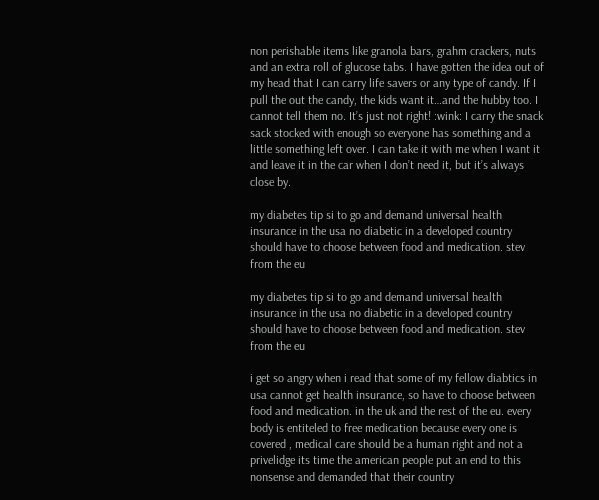non perishable items like granola bars, grahm crackers, nuts and an extra roll of glucose tabs. I have gotten the idea out of my head that I can carry life savers or any type of candy. If I pull the out the candy, the kids want it…and the hubby too. I cannot tell them no. It’s just not right! :wink: I carry the snack sack stocked with enough so everyone has something and a little something left over. I can take it with me when I want it and leave it in the car when I don’t need it, but it’s always close by.

my diabetes tip si to go and demand universal health insurance in the usa no diabetic in a developed country should have to choose between food and medication. stev from the eu

my diabetes tip si to go and demand universal health insurance in the usa no diabetic in a developed country should have to choose between food and medication. stev from the eu

i get so angry when i read that some of my fellow diabtics in usa cannot get health insurance, so have to choose between food and medication. in the uk and the rest of the eu. every body is entiteled to free medication because every one is covered , medical care should be a human right and not a privelidge its time the american people put an end to this nonsense and demanded that their country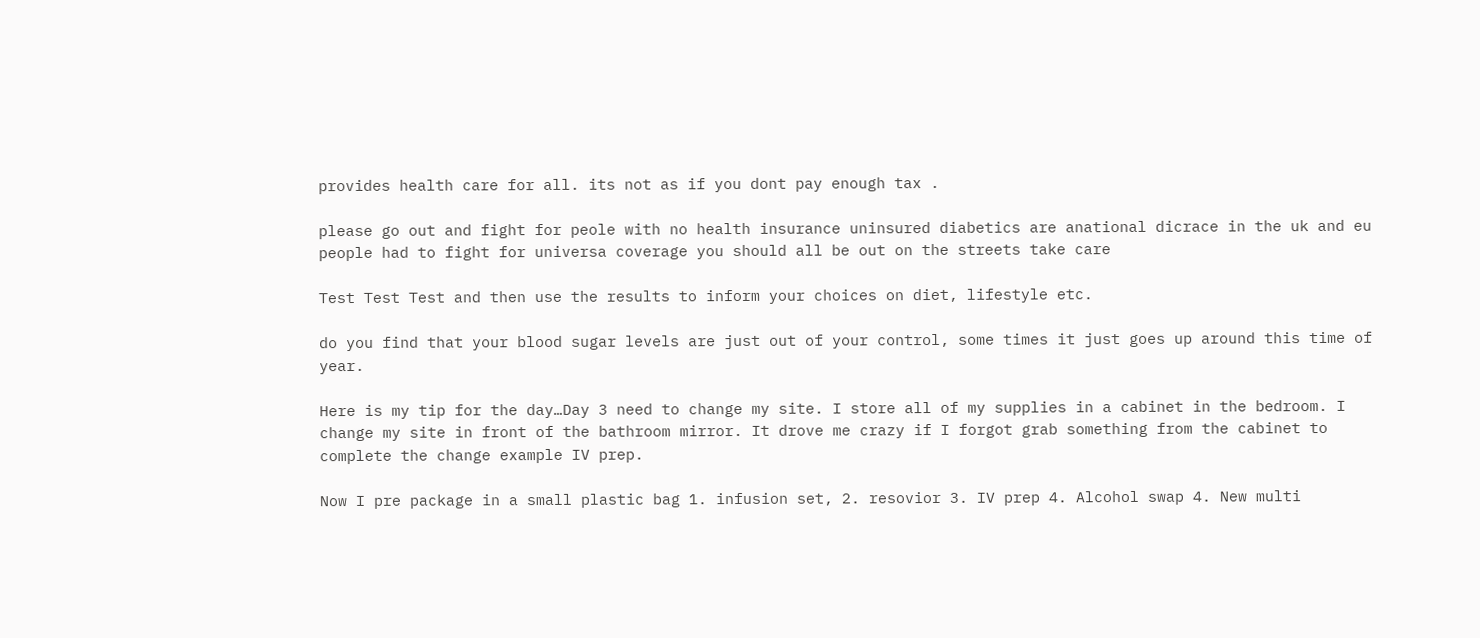provides health care for all. its not as if you dont pay enough tax .

please go out and fight for peole with no health insurance uninsured diabetics are anational dicrace in the uk and eu people had to fight for universa coverage you should all be out on the streets take care

Test Test Test and then use the results to inform your choices on diet, lifestyle etc.

do you find that your blood sugar levels are just out of your control, some times it just goes up around this time of year.

Here is my tip for the day…Day 3 need to change my site. I store all of my supplies in a cabinet in the bedroom. I change my site in front of the bathroom mirror. It drove me crazy if I forgot grab something from the cabinet to complete the change example IV prep.

Now I pre package in a small plastic bag 1. infusion set, 2. resovior 3. IV prep 4. Alcohol swap 4. New multi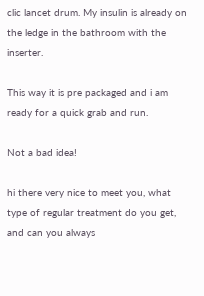clic lancet drum. My insulin is already on the ledge in the bathroom with the inserter.

This way it is pre packaged and i am ready for a quick grab and run.

Not a bad idea!

hi there very nice to meet you, what type of regular treatment do you get, and can you always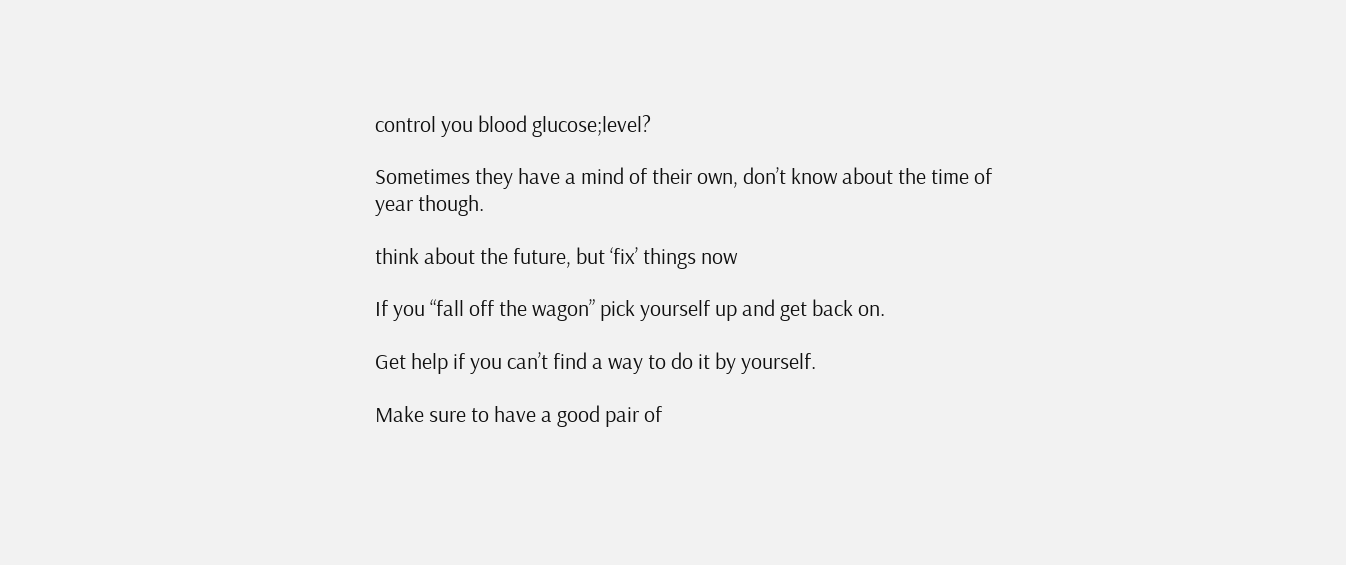control you blood glucose;level?

Sometimes they have a mind of their own, don’t know about the time of year though.

think about the future, but ‘fix’ things now

If you “fall off the wagon” pick yourself up and get back on.

Get help if you can’t find a way to do it by yourself.

Make sure to have a good pair of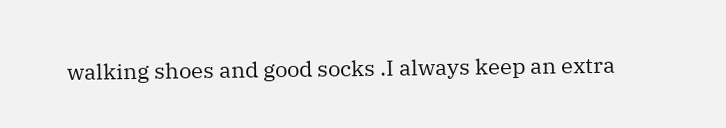walking shoes and good socks .I always keep an extra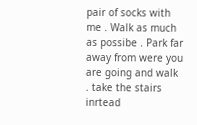pair of socks with me . Walk as much as possibe . Park far away from were you are going and walk . take the stairs inrtead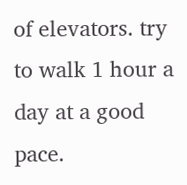of elevators. try to walk 1 hour a day at a good pace.